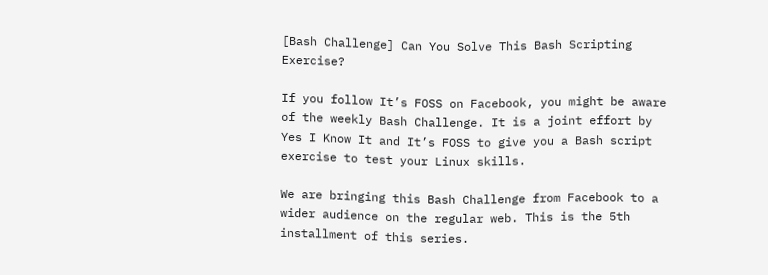[Bash Challenge] Can You Solve This Bash Scripting Exercise?

If you follow It’s FOSS on Facebook, you might be aware of the weekly Bash Challenge. It is a joint effort by Yes I Know It and It’s FOSS to give you a Bash script exercise to test your Linux skills.

We are bringing this Bash Challenge from Facebook to a wider audience on the regular web. This is the 5th installment of this series.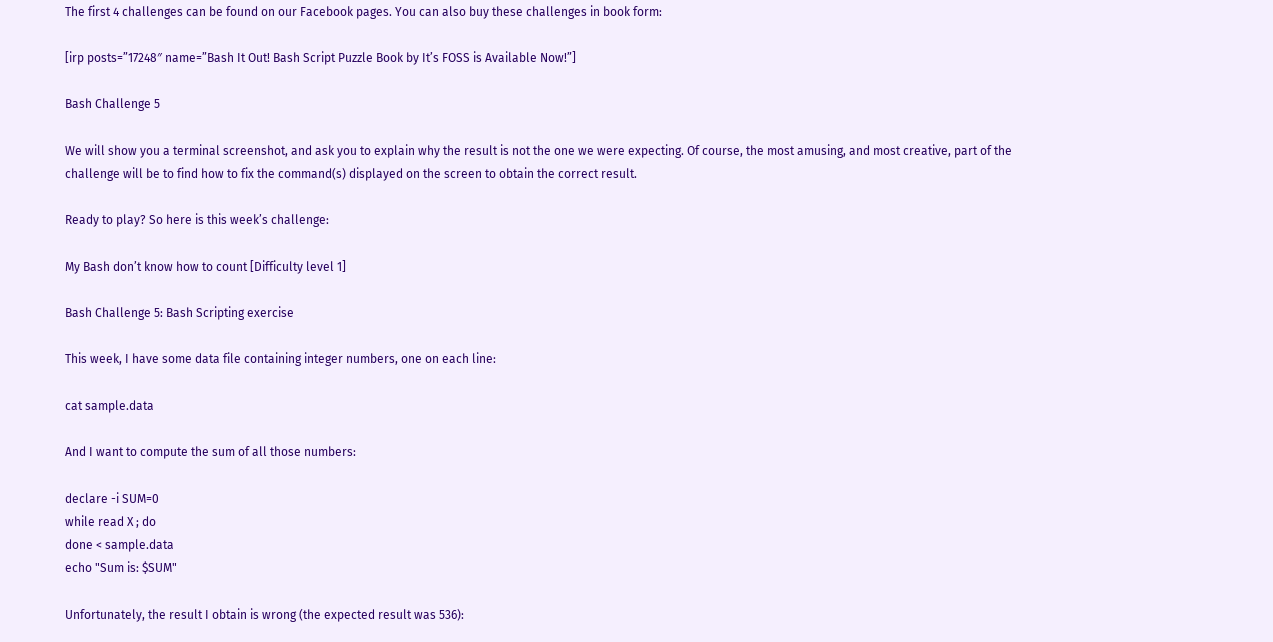The first 4 challenges can be found on our Facebook pages. You can also buy these challenges in book form:

[irp posts=”17248″ name=”Bash It Out! Bash Script Puzzle Book by It’s FOSS is Available Now!”]

Bash Challenge 5

We will show you a terminal screenshot, and ask you to explain why the result is not the one we were expecting. Of course, the most amusing, and most creative, part of the challenge will be to find how to fix the command(s) displayed on the screen to obtain the correct result.

Ready to play? So here is this week’s challenge:

My Bash don’t know how to count [Difficulty level 1]

Bash Challenge 5: Bash Scripting exercise

This week, I have some data file containing integer numbers, one on each line:

cat sample.data

And I want to compute the sum of all those numbers:

declare -i SUM=0
while read X ; do
done < sample.data
echo "Sum is: $SUM"

Unfortunately, the result I obtain is wrong (the expected result was 536):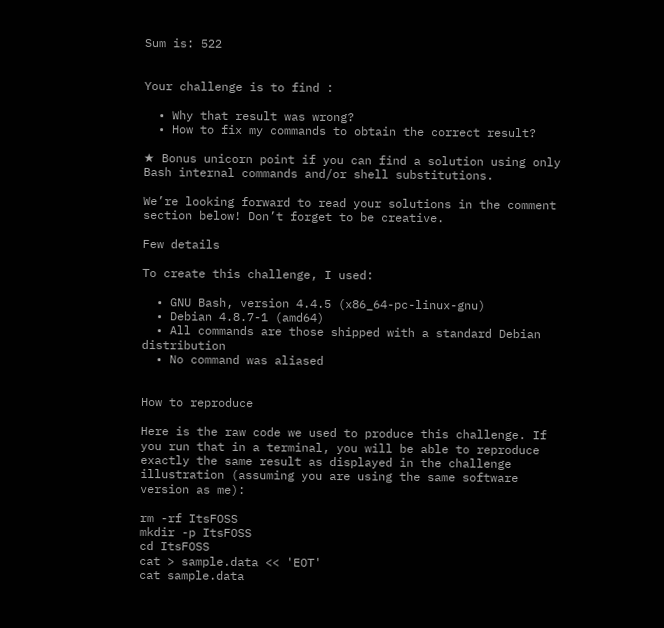Sum is: 522


Your challenge is to find :

  • Why that result was wrong?
  • How to fix my commands to obtain the correct result?

★ Bonus unicorn point if you can find a solution using only Bash internal commands and/or shell substitutions.

We’re looking forward to read your solutions in the comment section below! Don’t forget to be creative.

Few details

To create this challenge, I used:

  • GNU Bash, version 4.4.5 (x86_64-pc-linux-gnu)
  • Debian 4.8.7-1 (amd64)
  • All commands are those shipped with a standard Debian distribution
  • No command was aliased


How to reproduce

Here is the raw code we used to produce this challenge. If you run that in a terminal, you will be able to reproduce exactly the same result as displayed in the challenge illustration (assuming you are using the same software version as me):

rm -rf ItsFOSS
mkdir -p ItsFOSS
cd ItsFOSS
cat > sample.data << 'EOT'
cat sample.data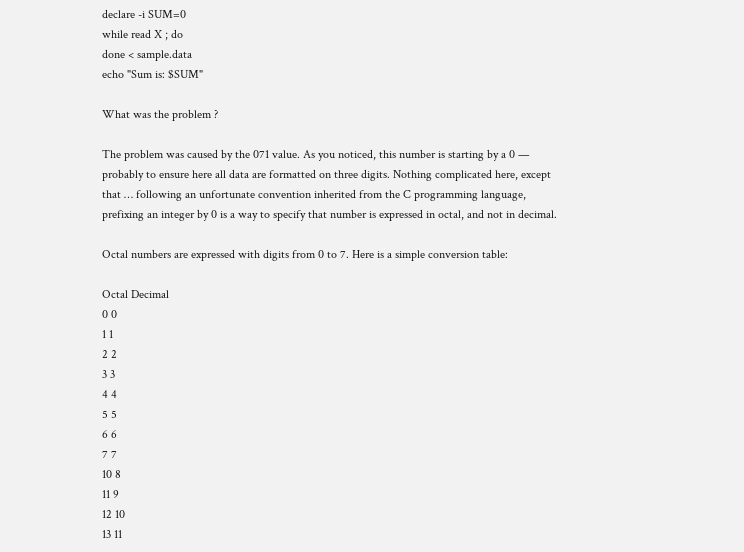declare -i SUM=0
while read X ; do
done < sample.data
echo "Sum is: $SUM"

What was the problem ?

The problem was caused by the 071 value. As you noticed, this number is starting by a 0 — probably to ensure here all data are formatted on three digits. Nothing complicated here, except that … following an unfortunate convention inherited from the C programming language, prefixing an integer by 0 is a way to specify that number is expressed in octal, and not in decimal.

Octal numbers are expressed with digits from 0 to 7. Here is a simple conversion table:

Octal Decimal
0 0
1 1
2 2
3 3
4 4
5 5
6 6
7 7
10 8
11 9
12 10
13 11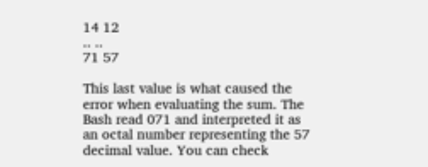14 12
.. ..
71 57

This last value is what caused the error when evaluating the sum. The Bash read 071 and interpreted it as an octal number representing the 57 decimal value. You can check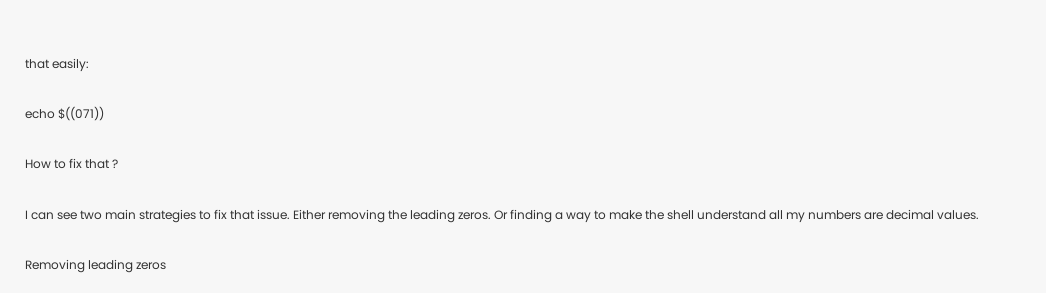that easily:

echo $((071))

How to fix that ?

I can see two main strategies to fix that issue. Either removing the leading zeros. Or finding a way to make the shell understand all my numbers are decimal values.

Removing leading zeros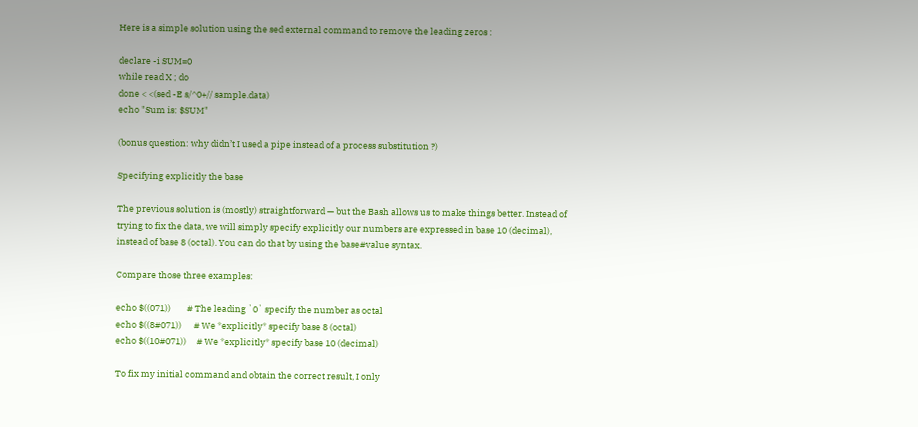Here is a simple solution using the sed external command to remove the leading zeros :

declare -i SUM=0
while read X ; do
done < <(sed -E s/^0+// sample.data)
echo "Sum is: $SUM"

(bonus question: why didn’t I used a pipe instead of a process substitution ?)

Specifying explicitly the base

The previous solution is (mostly) straightforward — but the Bash allows us to make things better. Instead of trying to fix the data, we will simply specify explicitly our numbers are expressed in base 10 (decimal), instead of base 8 (octal). You can do that by using the base#value syntax.

Compare those three examples:

echo $((071))        # The leading `0` specify the number as octal
echo $((8#071))      # We *explicitly* specify base 8 (octal)
echo $((10#071))     # We *explicitly* specify base 10 (decimal)

To fix my initial command and obtain the correct result, I only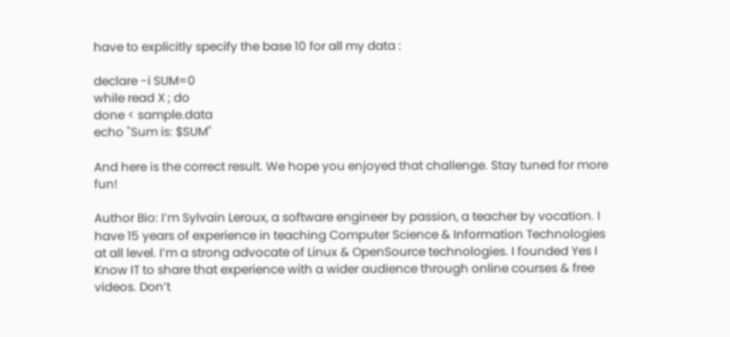have to explicitly specify the base 10 for all my data :

declare -i SUM=0
while read X ; do
done < sample.data
echo "Sum is: $SUM"

And here is the correct result. We hope you enjoyed that challenge. Stay tuned for more fun!

Author Bio: I’m Sylvain Leroux, a software engineer by passion, a teacher by vocation. I have 15 years of experience in teaching Computer Science & Information Technologies at all level. I’m a strong advocate of Linux & OpenSource technologies. I founded Yes I Know IT to share that experience with a wider audience through online courses & free videos. Don’t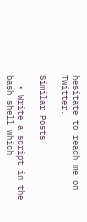hesitate to reach me on Twitter.

Similar Posts

  • Write a script in the bash shell which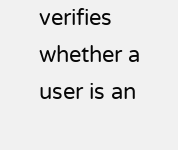verifies whether a user is an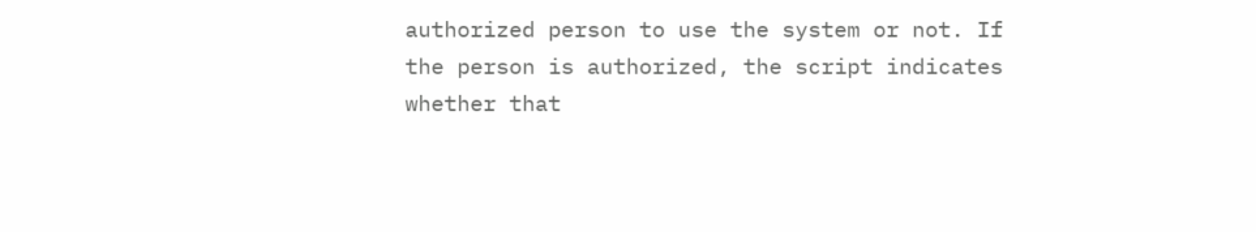authorized person to use the system or not. If the person is authorized, the script indicates whether that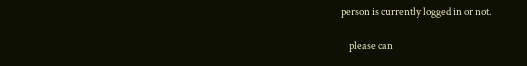person is currently logged in or not.

    please can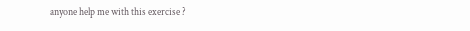anyone help me with this exercise ?